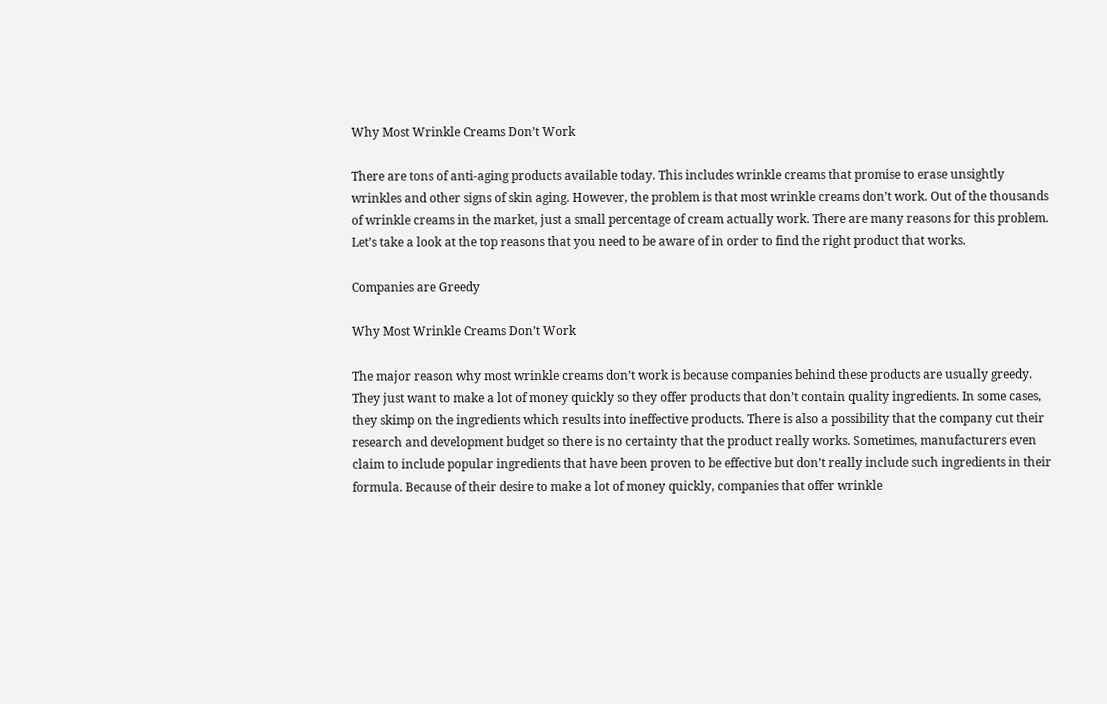Why Most Wrinkle Creams Don’t Work

There are tons of anti-aging products available today. This includes wrinkle creams that promise to erase unsightly wrinkles and other signs of skin aging. However, the problem is that most wrinkle creams don’t work. Out of the thousands of wrinkle creams in the market, just a small percentage of cream actually work. There are many reasons for this problem. Let’s take a look at the top reasons that you need to be aware of in order to find the right product that works.

Companies are Greedy

Why Most Wrinkle Creams Don’t Work

The major reason why most wrinkle creams don’t work is because companies behind these products are usually greedy. They just want to make a lot of money quickly so they offer products that don’t contain quality ingredients. In some cases, they skimp on the ingredients which results into ineffective products. There is also a possibility that the company cut their research and development budget so there is no certainty that the product really works. Sometimes, manufacturers even claim to include popular ingredients that have been proven to be effective but don’t really include such ingredients in their formula. Because of their desire to make a lot of money quickly, companies that offer wrinkle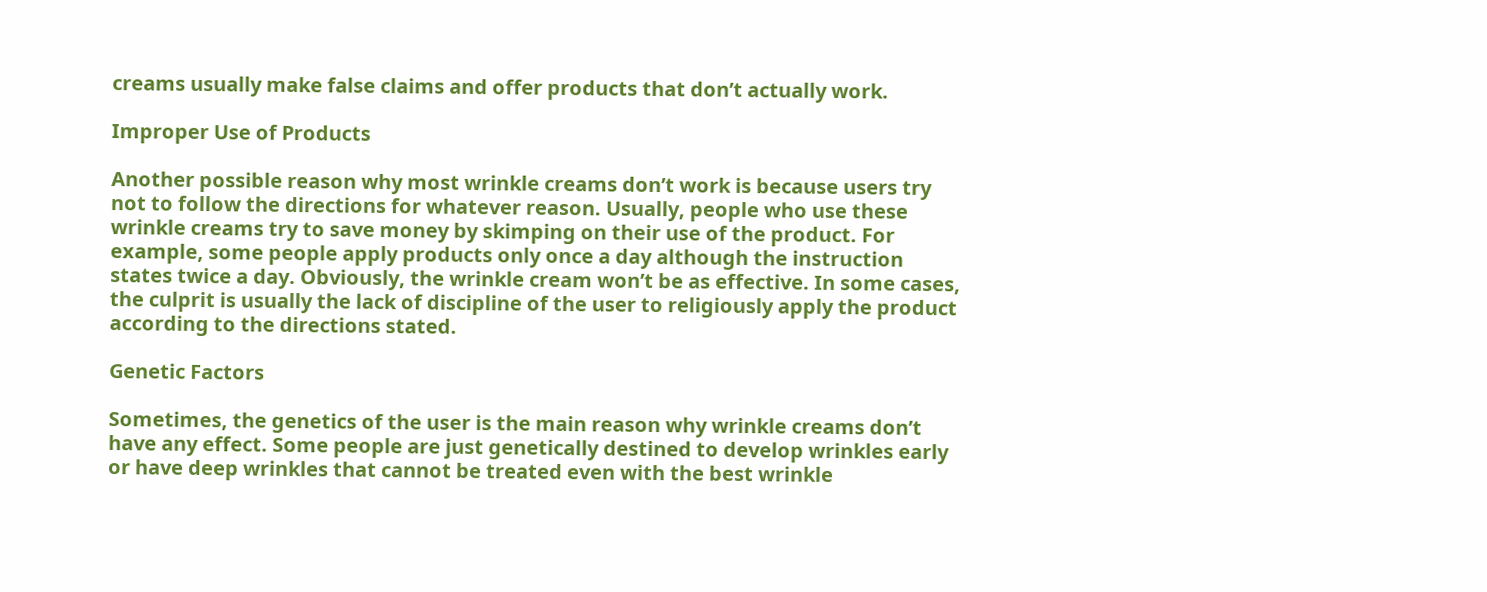creams usually make false claims and offer products that don’t actually work.

Improper Use of Products

Another possible reason why most wrinkle creams don’t work is because users try not to follow the directions for whatever reason. Usually, people who use these wrinkle creams try to save money by skimping on their use of the product. For example, some people apply products only once a day although the instruction states twice a day. Obviously, the wrinkle cream won’t be as effective. In some cases, the culprit is usually the lack of discipline of the user to religiously apply the product according to the directions stated.

Genetic Factors

Sometimes, the genetics of the user is the main reason why wrinkle creams don’t have any effect. Some people are just genetically destined to develop wrinkles early or have deep wrinkles that cannot be treated even with the best wrinkle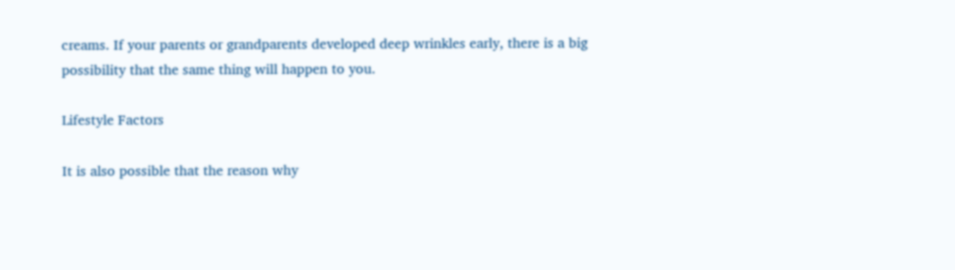creams. If your parents or grandparents developed deep wrinkles early, there is a big possibility that the same thing will happen to you.

Lifestyle Factors

It is also possible that the reason why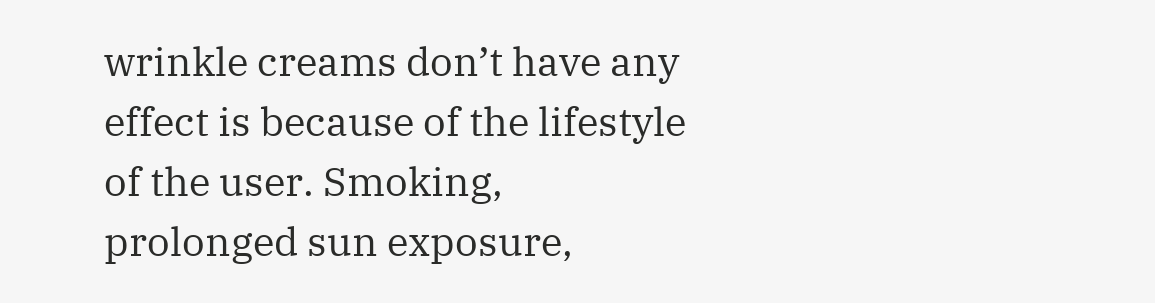wrinkle creams don’t have any effect is because of the lifestyle of the user. Smoking, prolonged sun exposure,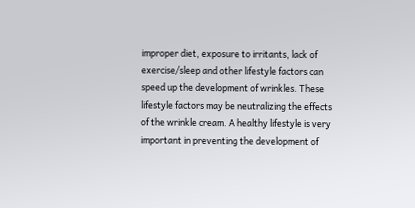improper diet, exposure to irritants, lack of exercise/sleep and other lifestyle factors can speed up the development of wrinkles. These lifestyle factors may be neutralizing the effects of the wrinkle cream. A healthy lifestyle is very important in preventing the development of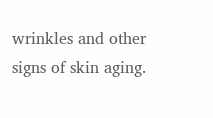wrinkles and other signs of skin aging.